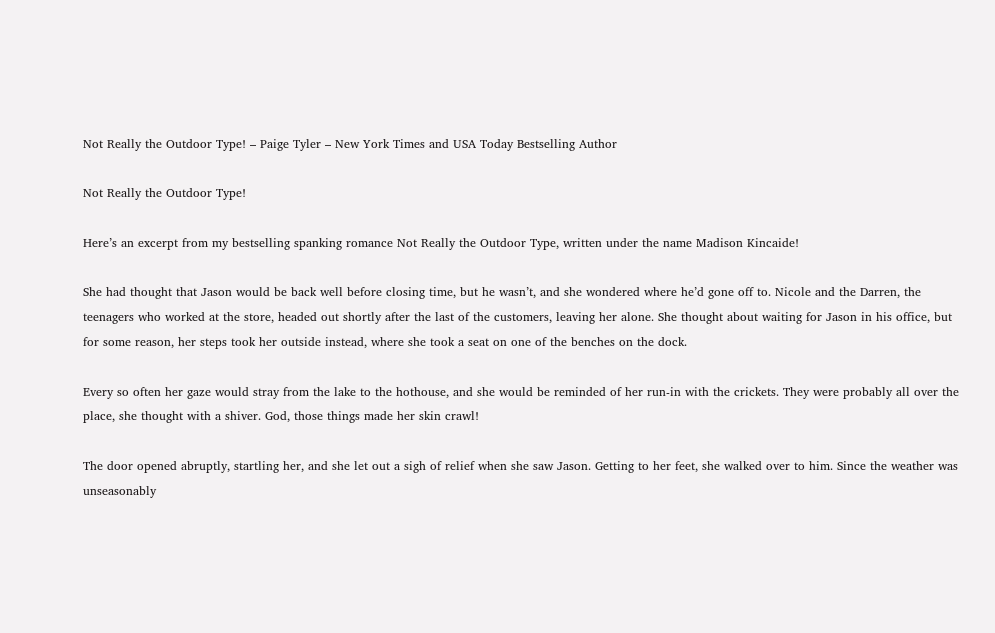Not Really the Outdoor Type! – Paige Tyler – New York Times and USA Today Bestselling Author

Not Really the Outdoor Type!

Here’s an excerpt from my bestselling spanking romance Not Really the Outdoor Type, written under the name Madison Kincaide!

She had thought that Jason would be back well before closing time, but he wasn’t, and she wondered where he’d gone off to. Nicole and the Darren, the teenagers who worked at the store, headed out shortly after the last of the customers, leaving her alone. She thought about waiting for Jason in his office, but for some reason, her steps took her outside instead, where she took a seat on one of the benches on the dock.

Every so often her gaze would stray from the lake to the hothouse, and she would be reminded of her run-in with the crickets. They were probably all over the place, she thought with a shiver. God, those things made her skin crawl!

The door opened abruptly, startling her, and she let out a sigh of relief when she saw Jason. Getting to her feet, she walked over to him. Since the weather was unseasonably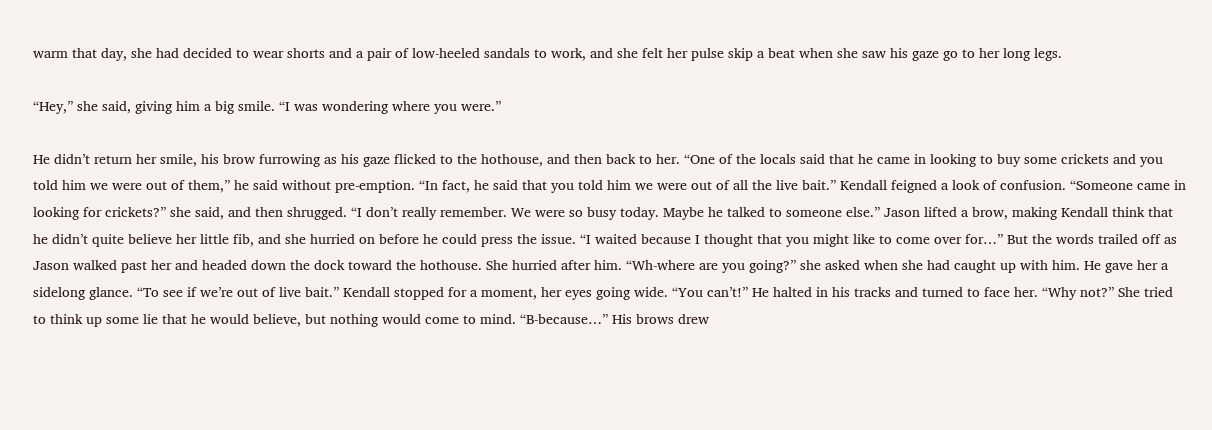warm that day, she had decided to wear shorts and a pair of low-heeled sandals to work, and she felt her pulse skip a beat when she saw his gaze go to her long legs.

“Hey,” she said, giving him a big smile. “I was wondering where you were.”

He didn’t return her smile, his brow furrowing as his gaze flicked to the hothouse, and then back to her. “One of the locals said that he came in looking to buy some crickets and you told him we were out of them,” he said without pre-emption. “In fact, he said that you told him we were out of all the live bait.” Kendall feigned a look of confusion. “Someone came in looking for crickets?” she said, and then shrugged. “I don’t really remember. We were so busy today. Maybe he talked to someone else.” Jason lifted a brow, making Kendall think that he didn’t quite believe her little fib, and she hurried on before he could press the issue. “I waited because I thought that you might like to come over for…” But the words trailed off as Jason walked past her and headed down the dock toward the hothouse. She hurried after him. “Wh-where are you going?” she asked when she had caught up with him. He gave her a sidelong glance. “To see if we’re out of live bait.” Kendall stopped for a moment, her eyes going wide. “You can’t!” He halted in his tracks and turned to face her. “Why not?” She tried to think up some lie that he would believe, but nothing would come to mind. “B-because…” His brows drew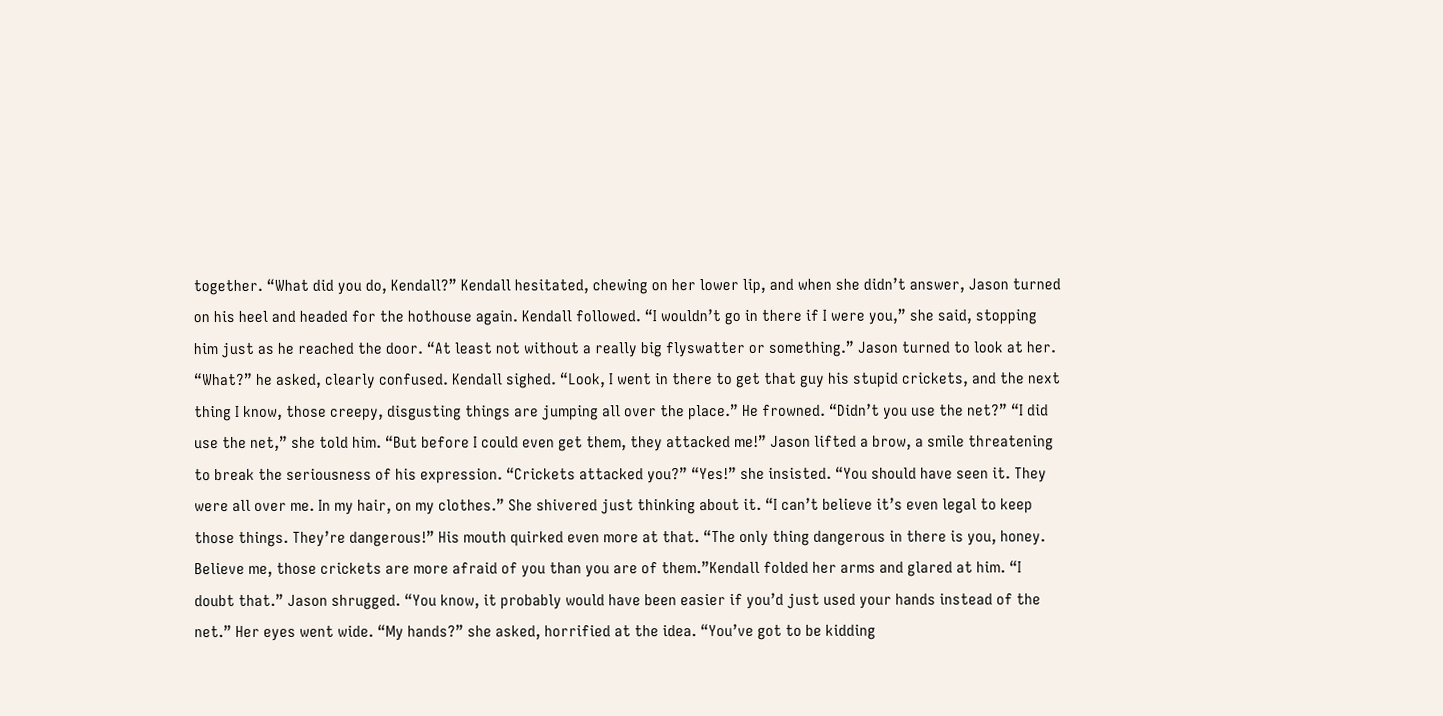together. “What did you do, Kendall?” Kendall hesitated, chewing on her lower lip, and when she didn’t answer, Jason turned on his heel and headed for the hothouse again. Kendall followed. “I wouldn’t go in there if I were you,” she said, stopping him just as he reached the door. “At least not without a really big flyswatter or something.” Jason turned to look at her. “What?” he asked, clearly confused. Kendall sighed. “Look, I went in there to get that guy his stupid crickets, and the next thing I know, those creepy, disgusting things are jumping all over the place.” He frowned. “Didn’t you use the net?” “I did use the net,” she told him. “But before I could even get them, they attacked me!” Jason lifted a brow, a smile threatening to break the seriousness of his expression. “Crickets attacked you?” “Yes!” she insisted. “You should have seen it. They were all over me. In my hair, on my clothes.” She shivered just thinking about it. “I can’t believe it’s even legal to keep those things. They’re dangerous!” His mouth quirked even more at that. “The only thing dangerous in there is you, honey. Believe me, those crickets are more afraid of you than you are of them.”Kendall folded her arms and glared at him. “I doubt that.” Jason shrugged. “You know, it probably would have been easier if you’d just used your hands instead of the net.” Her eyes went wide. “My hands?” she asked, horrified at the idea. “You’ve got to be kidding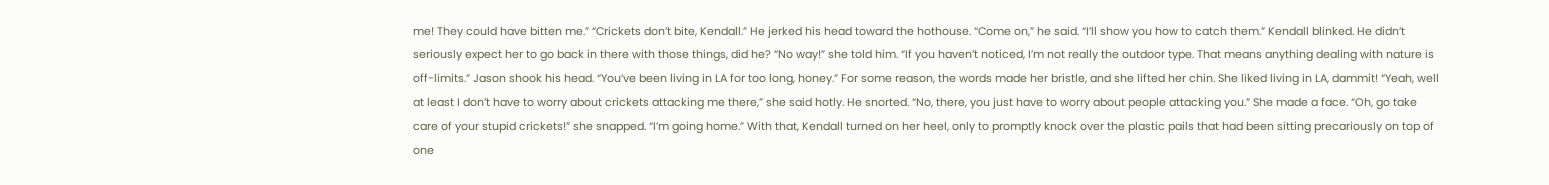me! They could have bitten me.” “Crickets don’t bite, Kendall.” He jerked his head toward the hothouse. “Come on,” he said. “I’ll show you how to catch them.” Kendall blinked. He didn’t seriously expect her to go back in there with those things, did he? “No way!” she told him. “If you haven’t noticed, I’m not really the outdoor type. That means anything dealing with nature is off-limits.” Jason shook his head. “You’ve been living in LA for too long, honey.” For some reason, the words made her bristle, and she lifted her chin. She liked living in LA, dammit! “Yeah, well at least I don’t have to worry about crickets attacking me there,” she said hotly. He snorted. “No, there, you just have to worry about people attacking you.” She made a face. “Oh, go take care of your stupid crickets!” she snapped. “I’m going home.” With that, Kendall turned on her heel, only to promptly knock over the plastic pails that had been sitting precariously on top of one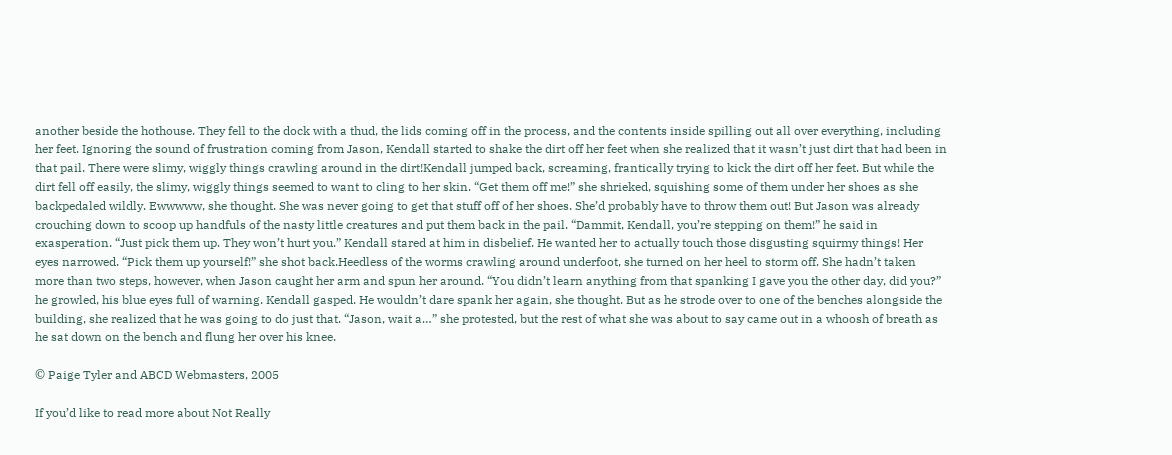another beside the hothouse. They fell to the dock with a thud, the lids coming off in the process, and the contents inside spilling out all over everything, including her feet. Ignoring the sound of frustration coming from Jason, Kendall started to shake the dirt off her feet when she realized that it wasn’t just dirt that had been in that pail. There were slimy, wiggly things crawling around in the dirt!Kendall jumped back, screaming, frantically trying to kick the dirt off her feet. But while the dirt fell off easily, the slimy, wiggly things seemed to want to cling to her skin. “Get them off me!” she shrieked, squishing some of them under her shoes as she backpedaled wildly. Ewwwww, she thought. She was never going to get that stuff off of her shoes. She’d probably have to throw them out! But Jason was already crouching down to scoop up handfuls of the nasty little creatures and put them back in the pail. “Dammit, Kendall, you’re stepping on them!” he said in exasperation. “Just pick them up. They won’t hurt you.” Kendall stared at him in disbelief. He wanted her to actually touch those disgusting squirmy things! Her eyes narrowed. “Pick them up yourself!” she shot back.Heedless of the worms crawling around underfoot, she turned on her heel to storm off. She hadn’t taken more than two steps, however, when Jason caught her arm and spun her around. “You didn’t learn anything from that spanking I gave you the other day, did you?” he growled, his blue eyes full of warning. Kendall gasped. He wouldn’t dare spank her again, she thought. But as he strode over to one of the benches alongside the building, she realized that he was going to do just that. “Jason, wait a…” she protested, but the rest of what she was about to say came out in a whoosh of breath as he sat down on the bench and flung her over his knee.

© Paige Tyler and ABCD Webmasters, 2005

If you’d like to read more about Not Really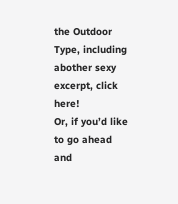the Outdoor Type, including abother sexy excerpt, click here!
Or, if you’d like to go ahead and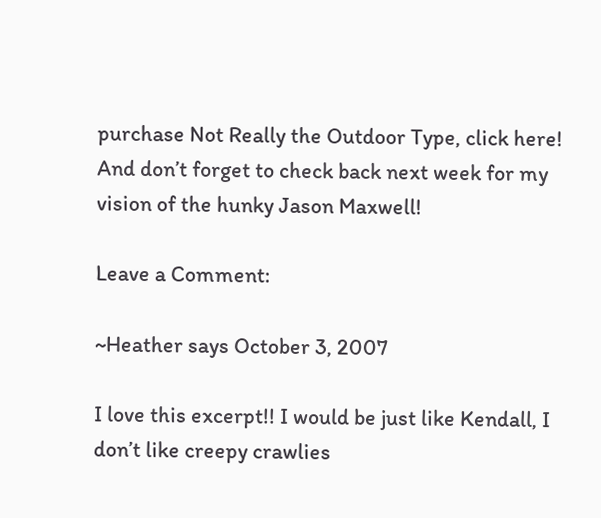purchase Not Really the Outdoor Type, click here!
And don’t forget to check back next week for my vision of the hunky Jason Maxwell!

Leave a Comment:

~Heather says October 3, 2007

I love this excerpt!! I would be just like Kendall, I don’t like creepy crawlies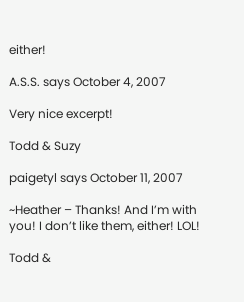either!

A.S.S. says October 4, 2007

Very nice excerpt!

Todd & Suzy

paigetyl says October 11, 2007

~Heather – Thanks! And I’m with you! I don’t like them, either! LOL!

Todd &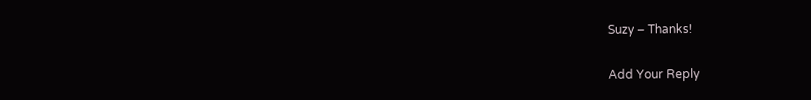Suzy – Thanks!


Add Your Reply